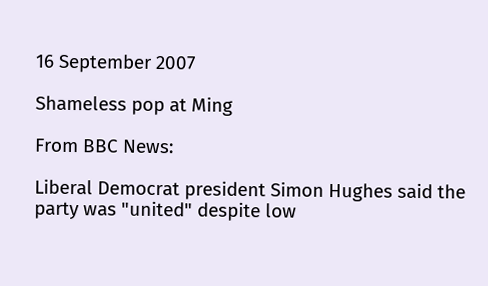16 September 2007

Shameless pop at Ming

From BBC News:

Liberal Democrat president Simon Hughes said the party was "united" despite low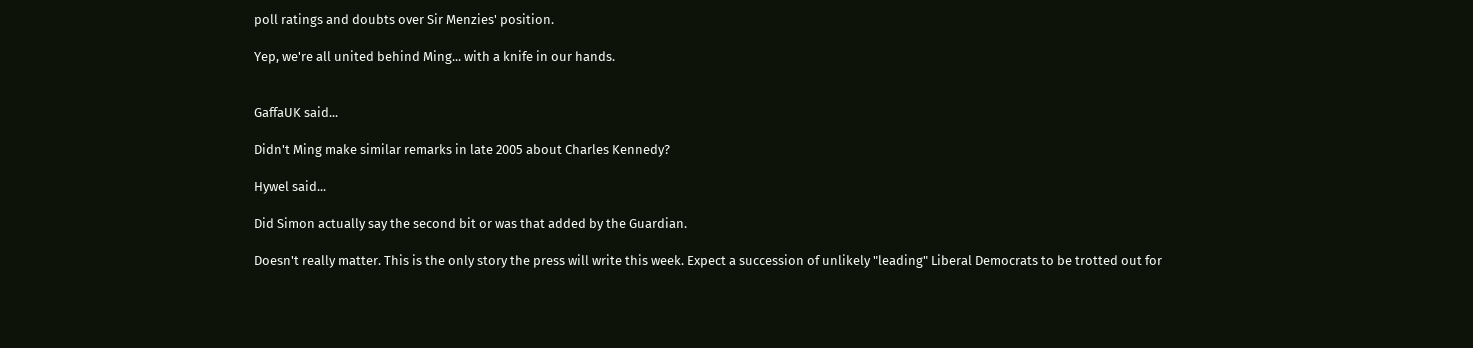poll ratings and doubts over Sir Menzies' position.

Yep, we're all united behind Ming... with a knife in our hands.


GaffaUK said...

Didn't Ming make similar remarks in late 2005 about Charles Kennedy?

Hywel said...

Did Simon actually say the second bit or was that added by the Guardian.

Doesn't really matter. This is the only story the press will write this week. Expect a succession of unlikely "leading" Liberal Democrats to be trotted out for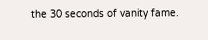the 30 seconds of vanity fame.